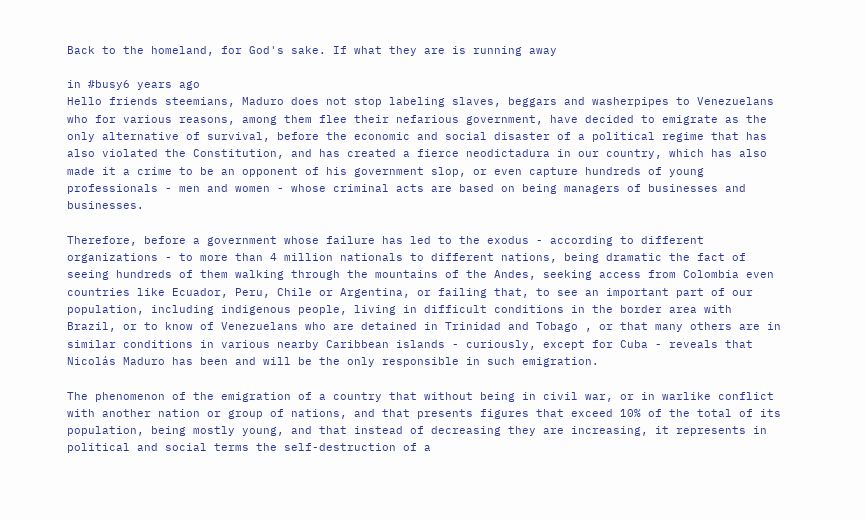Back to the homeland, for God's sake. If what they are is running away

in #busy6 years ago
Hello friends steemians, Maduro does not stop labeling slaves, beggars and washerpipes to Venezuelans who for various reasons, among them flee their nefarious government, have decided to emigrate as the only alternative of survival, before the economic and social disaster of a political regime that has also violated the Constitution, and has created a fierce neodictadura in our country, which has also made it a crime to be an opponent of his government slop, or even capture hundreds of young professionals - men and women - whose criminal acts are based on being managers of businesses and businesses.

Therefore, before a government whose failure has led to the exodus - according to different organizations - to more than 4 million nationals to different nations, being dramatic the fact of seeing hundreds of them walking through the mountains of the Andes, seeking access from Colombia even countries like Ecuador, Peru, Chile or Argentina, or failing that, to see an important part of our population, including indigenous people, living in difficult conditions in the border area with Brazil, or to know of Venezuelans who are detained in Trinidad and Tobago , or that many others are in similar conditions in various nearby Caribbean islands - curiously, except for Cuba - reveals that Nicolás Maduro has been and will be the only responsible in such emigration.

The phenomenon of the emigration of a country that without being in civil war, or in warlike conflict with another nation or group of nations, and that presents figures that exceed 10% of the total of its population, being mostly young, and that instead of decreasing they are increasing, it represents in political and social terms the self-destruction of a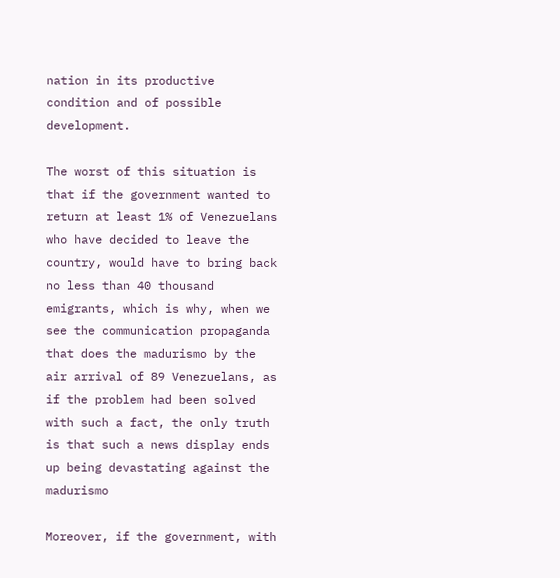nation in its productive condition and of possible development.

The worst of this situation is that if the government wanted to return at least 1% of Venezuelans who have decided to leave the country, would have to bring back no less than 40 thousand emigrants, which is why, when we see the communication propaganda that does the madurismo by the air arrival of 89 Venezuelans, as if the problem had been solved with such a fact, the only truth is that such a news display ends up being devastating against the madurismo

Moreover, if the government, with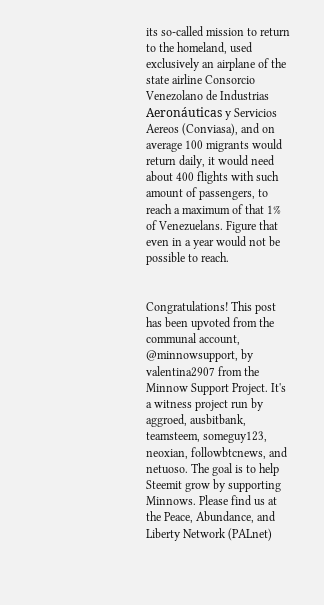its so-called mission to return to the homeland, used exclusively an airplane of the state airline Consorcio Venezolano de Industrias Aeronáuticas y Servicios Aereos (Conviasa), and on average 100 migrants would return daily, it would need about 400 flights with such amount of passengers, to reach a maximum of that 1% of Venezuelans. Figure that even in a year would not be possible to reach.


Congratulations! This post has been upvoted from the communal account, @minnowsupport, by valentina2907 from the Minnow Support Project. It's a witness project run by aggroed, ausbitbank, teamsteem, someguy123, neoxian, followbtcnews, and netuoso. The goal is to help Steemit grow by supporting Minnows. Please find us at the Peace, Abundance, and Liberty Network (PALnet)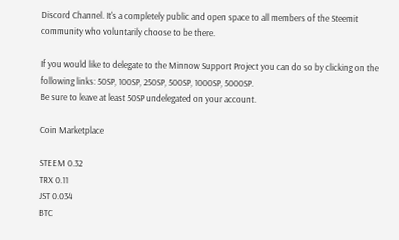Discord Channel. It's a completely public and open space to all members of the Steemit community who voluntarily choose to be there.

If you would like to delegate to the Minnow Support Project you can do so by clicking on the following links: 50SP, 100SP, 250SP, 500SP, 1000SP, 5000SP.
Be sure to leave at least 50SP undelegated on your account.

Coin Marketplace

STEEM 0.32
TRX 0.11
JST 0.034
BTC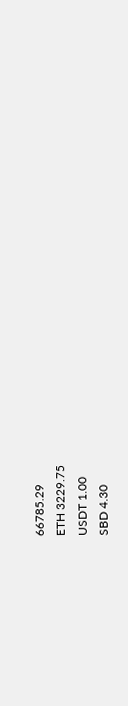66785.29
ETH 3229.75
USDT 1.00
SBD 4.30